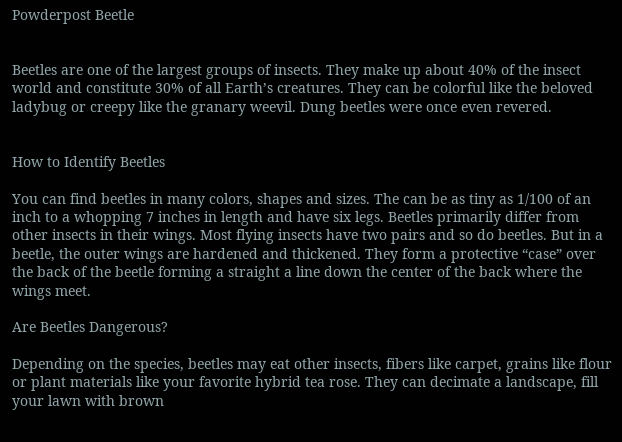Powderpost Beetle


Beetles are one of the largest groups of insects. They make up about 40% of the insect world and constitute 30% of all Earth’s creatures. They can be colorful like the beloved ladybug or creepy like the granary weevil. Dung beetles were once even revered.


How to Identify Beetles

You can find beetles in many colors, shapes and sizes. The can be as tiny as 1/100 of an inch to a whopping 7 inches in length and have six legs. Beetles primarily differ from other insects in their wings. Most flying insects have two pairs and so do beetles. But in a beetle, the outer wings are hardened and thickened. They form a protective “case” over the back of the beetle forming a straight a line down the center of the back where the wings meet.

Are Beetles Dangerous?

Depending on the species, beetles may eat other insects, fibers like carpet, grains like flour or plant materials like your favorite hybrid tea rose. They can decimate a landscape, fill your lawn with brown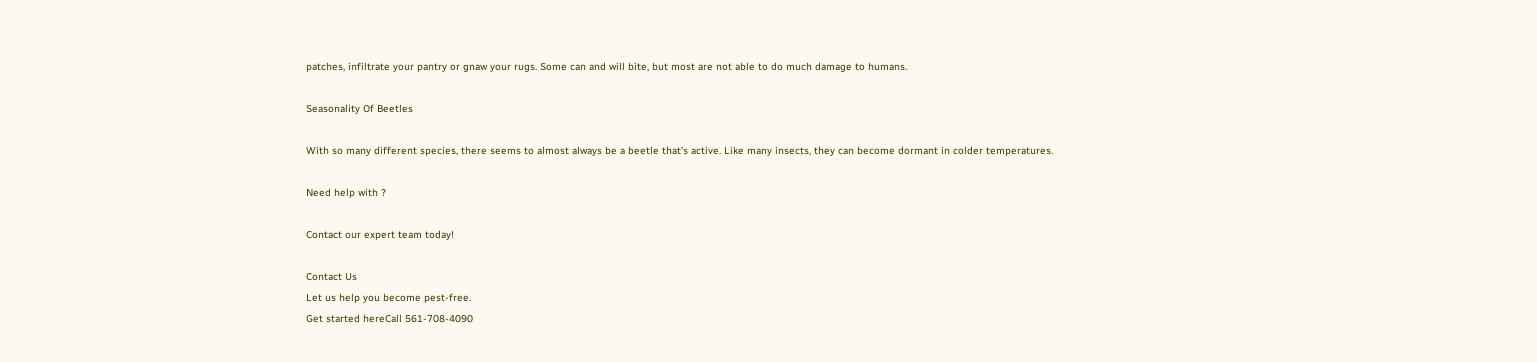patches, infiltrate your pantry or gnaw your rugs. Some can and will bite, but most are not able to do much damage to humans.

Seasonality Of Beetles

With so many different species, there seems to almost always be a beetle that’s active. Like many insects, they can become dormant in colder temperatures.

Need help with ?

Contact our expert team today!

Contact Us
Let us help you become pest-free.
Get started hereCall 561-708-4090